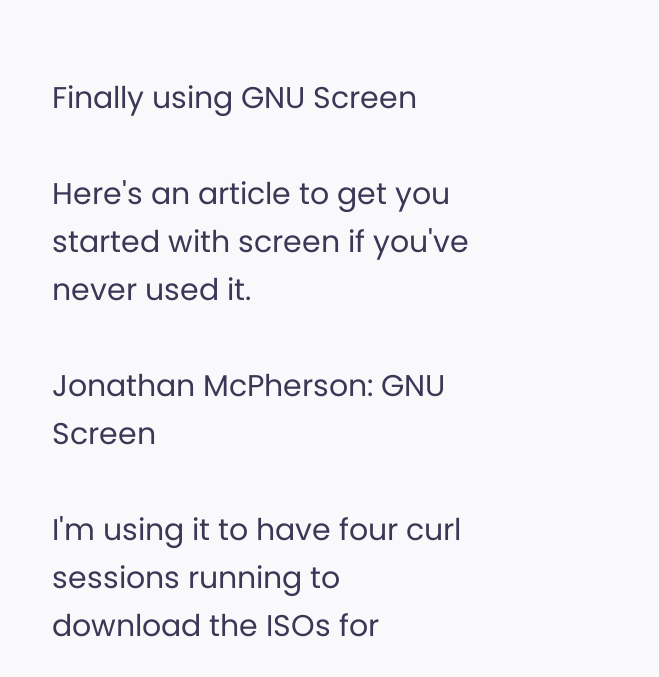Finally using GNU Screen

Here's an article to get you started with screen if you've never used it.

Jonathan McPherson: GNU Screen

I'm using it to have four curl sessions running to download the ISOs for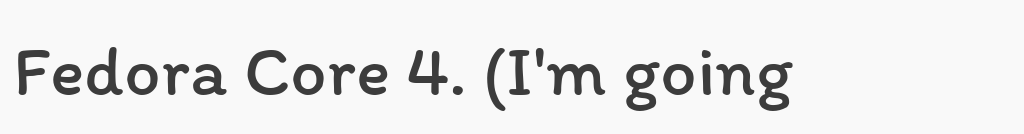Fedora Core 4. (I'm going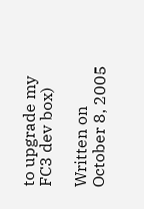to upgrade my FC3 dev box)

Written on October 8, 2005